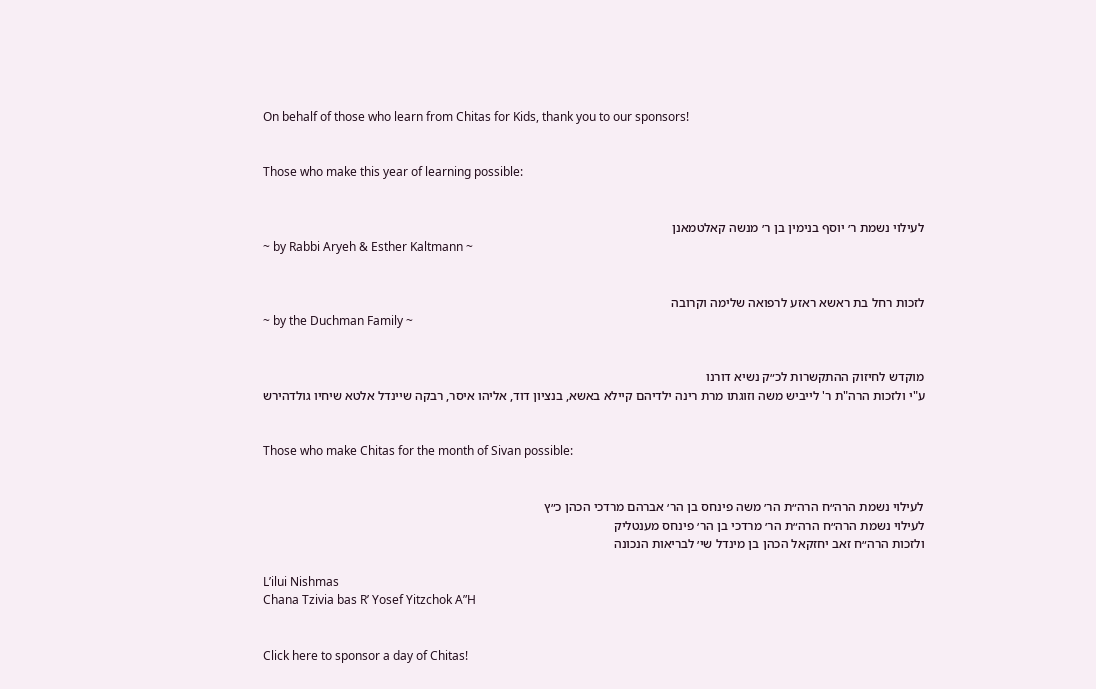On behalf of those who learn from Chitas for Kids, thank you to our sponsors!


Those who make this year of learning possible:


לעילוי נשמת ר׳ יוסף בנימין בן ר׳ מנשה קאלטמאנן
~ by Rabbi Aryeh & Esther Kaltmann ~


לזכות רחל בת ראשא ראזע לרפואה שלימה וקרובה
~ by the Duchman Family ~


מוקדש לחיזוק ההתקשרות לכ״ק נשיא דורנו
ע"י ולזכות הרה"ת ר' לייביש משה וזוגתו מרת רינה ילדיהם קיילא באשא, בנציון דוד, אליהו איסר, רבקה שיינדל אלטא שיחיו גולדהירש


Those who make Chitas for the month of Sivan possible:


לעילוי נשמת הרה״ח הרה״ת הר׳ משה פינחס בן הר׳ אברהם מרדכי הכהן כ״ץ
לעילוי נשמת הרה״ח הרה״ת הר׳ מרדכי בן הר׳ פינחס מענטליק
ולזכות הרה״ח זאב יחזקאל הכהן בן מינדל שי׳ לבריאות הנכונה

L’ilui Nishmas
Chana Tzivia bas R’ Yosef Yitzchok A”H


Click here to sponsor a day of Chitas!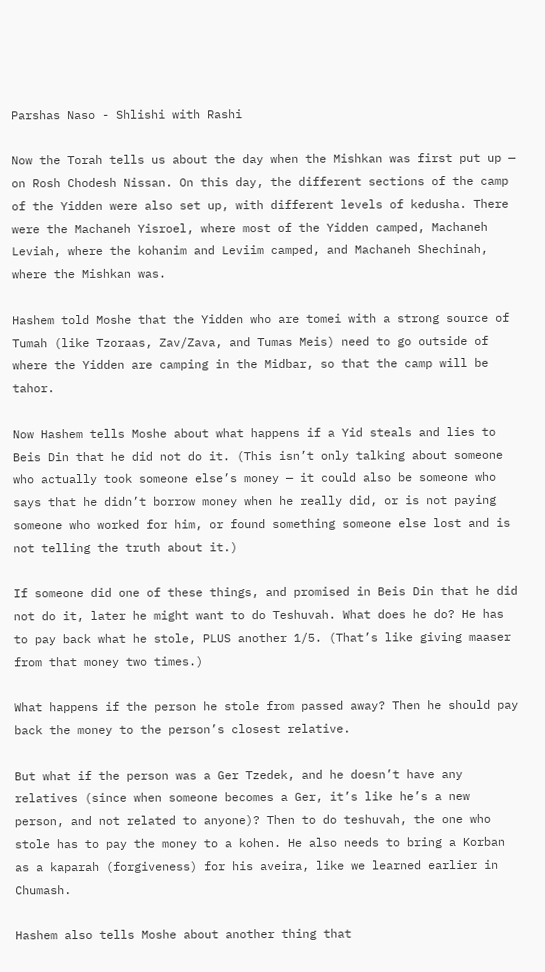Parshas Naso - Shlishi with Rashi

Now the Torah tells us about the day when the Mishkan was first put up — on Rosh Chodesh Nissan. On this day, the different sections of the camp of the Yidden were also set up, with different levels of kedusha. There were the Machaneh Yisroel, where most of the Yidden camped, Machaneh Leviah, where the kohanim and Leviim camped, and Machaneh Shechinah, where the Mishkan was.

Hashem told Moshe that the Yidden who are tomei with a strong source of Tumah (like Tzoraas, Zav/Zava, and Tumas Meis) need to go outside of where the Yidden are camping in the Midbar, so that the camp will be tahor.

Now Hashem tells Moshe about what happens if a Yid steals and lies to Beis Din that he did not do it. (This isn’t only talking about someone who actually took someone else’s money — it could also be someone who says that he didn’t borrow money when he really did, or is not paying someone who worked for him, or found something someone else lost and is not telling the truth about it.)

If someone did one of these things, and promised in Beis Din that he did not do it, later he might want to do Teshuvah. What does he do? He has to pay back what he stole, PLUS another 1/5. (That’s like giving maaser from that money two times.)

What happens if the person he stole from passed away? Then he should pay back the money to the person’s closest relative.

But what if the person was a Ger Tzedek, and he doesn’t have any relatives (since when someone becomes a Ger, it’s like he’s a new person, and not related to anyone)? Then to do teshuvah, the one who stole has to pay the money to a kohen. He also needs to bring a Korban as a kaparah (forgiveness) for his aveira, like we learned earlier in Chumash.

Hashem also tells Moshe about another thing that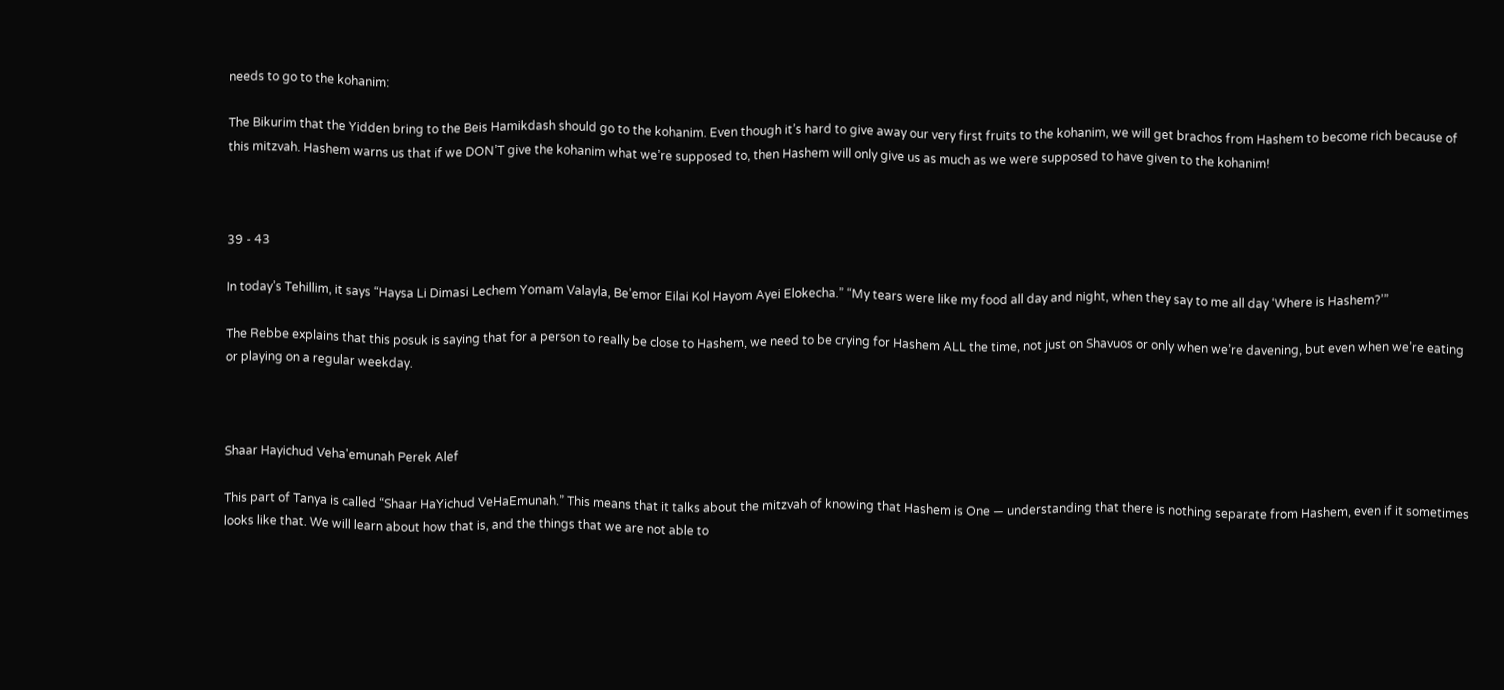needs to go to the kohanim:

The Bikurim that the Yidden bring to the Beis Hamikdash should go to the kohanim. Even though it’s hard to give away our very first fruits to the kohanim, we will get brachos from Hashem to become rich because of this mitzvah. Hashem warns us that if we DON’T give the kohanim what we’re supposed to, then Hashem will only give us as much as we were supposed to have given to the kohanim!



39 - 43

In today’s Tehillim, it says “Haysa Li Dimasi Lechem Yomam Valayla, Be’emor Eilai Kol Hayom Ayei Elokecha.” “My tears were like my food all day and night, when they say to me all day ‘Where is Hashem?’”

The Rebbe explains that this posuk is saying that for a person to really be close to Hashem, we need to be crying for Hashem ALL the time, not just on Shavuos or only when we’re davening, but even when we’re eating or playing on a regular weekday.



Shaar Hayichud Veha'emunah Perek Alef

This part of Tanya is called “Shaar HaYichud VeHaEmunah.” This means that it talks about the mitzvah of knowing that Hashem is One — understanding that there is nothing separate from Hashem, even if it sometimes looks like that. We will learn about how that is, and the things that we are not able to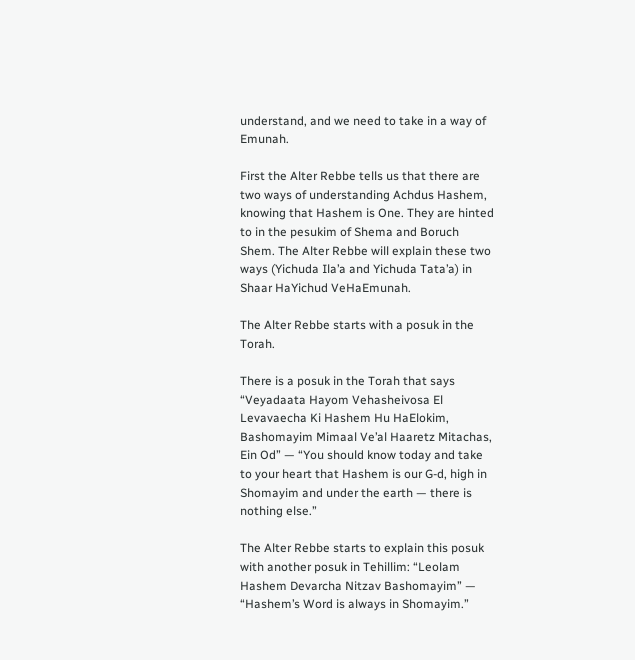understand, and we need to take in a way of Emunah.

First the Alter Rebbe tells us that there are two ways of understanding Achdus Hashem, knowing that Hashem is One. They are hinted to in the pesukim of Shema and Boruch Shem. The Alter Rebbe will explain these two ways (Yichuda Ila’a and Yichuda Tata’a) in Shaar HaYichud VeHaEmunah.

The Alter Rebbe starts with a posuk in the Torah.

There is a posuk in the Torah that says “Veyadaata Hayom Vehasheivosa El Levavaecha Ki Hashem Hu HaElokim, Bashomayim Mimaal Ve’al Haaretz Mitachas, Ein Od” — “You should know today and take to your heart that Hashem is our G-d, high in Shomayim and under the earth — there is nothing else.”

The Alter Rebbe starts to explain this posuk with another posuk in Tehillim: “Leolam Hashem Devarcha Nitzav Bashomayim” — “Hashem’s Word is always in Shomayim.”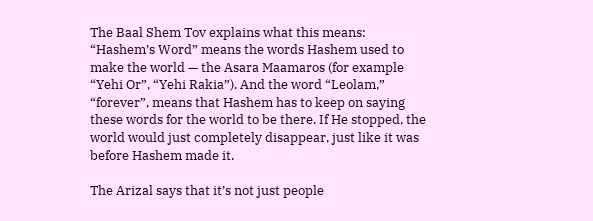The Baal Shem Tov explains what this means: “Hashem’s Word” means the words Hashem used to make the world — the Asara Maamaros (for example “Yehi Or”, “Yehi Rakia”). And the word “Leolam,” “forever”, means that Hashem has to keep on saying these words for the world to be there. If He stopped, the world would just completely disappear, just like it was before Hashem made it.

The Arizal says that it’s not just people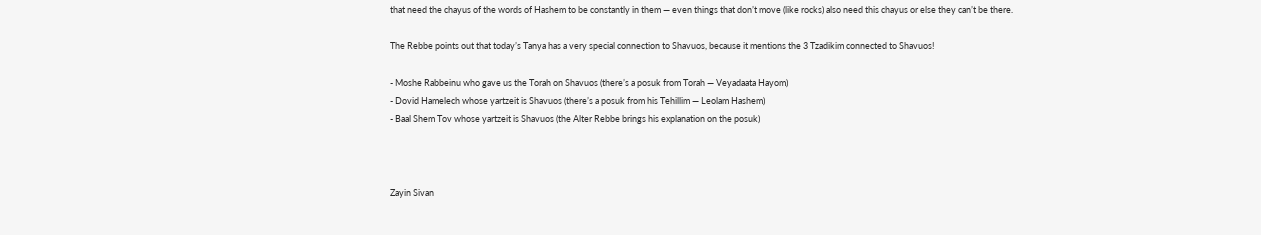that need the chayus of the words of Hashem to be constantly in them — even things that don’t move (like rocks) also need this chayus or else they can’t be there.

The Rebbe points out that today’s Tanya has a very special connection to Shavuos, because it mentions the 3 Tzadikim connected to Shavuos!

- Moshe Rabbeinu who gave us the Torah on Shavuos (there’s a posuk from Torah — Veyadaata Hayom)
- Dovid Hamelech whose yartzeit is Shavuos (there’s a posuk from his Tehillim — Leolam Hashem)
- Baal Shem Tov whose yartzeit is Shavuos (the Alter Rebbe brings his explanation on the posuk)



Zayin Sivan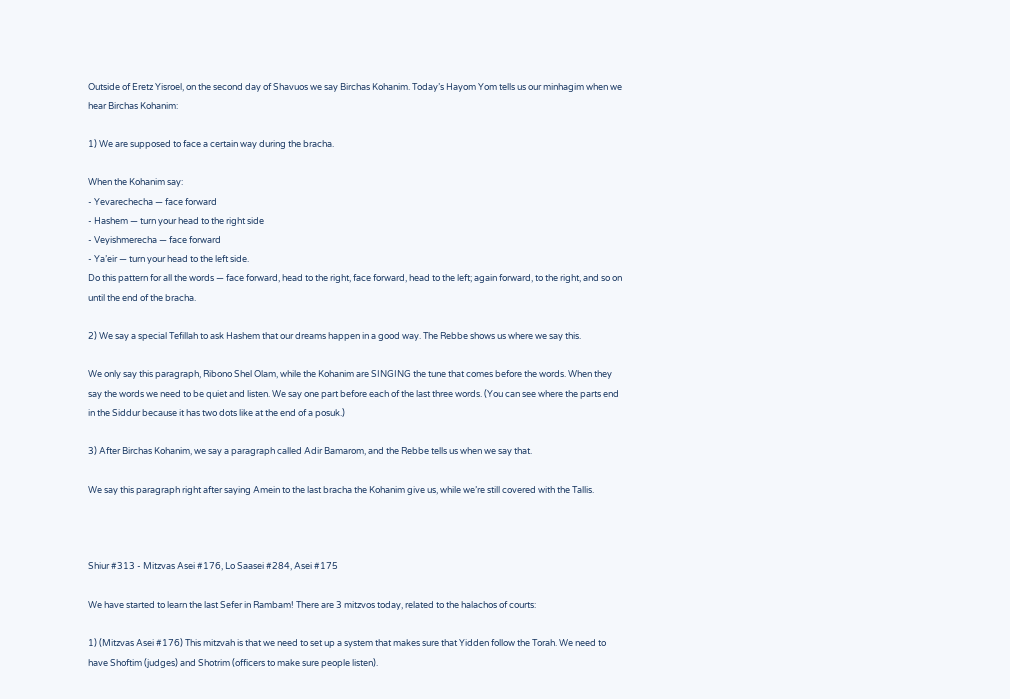Outside of Eretz Yisroel, on the second day of Shavuos we say Birchas Kohanim. Today’s Hayom Yom tells us our minhagim when we hear Birchas Kohanim:

1) We are supposed to face a certain way during the bracha.

When the Kohanim say:
- Yevarechecha — face forward
- Hashem — turn your head to the right side
- Veyishmerecha — face forward
- Ya’eir — turn your head to the left side.
Do this pattern for all the words — face forward, head to the right, face forward, head to the left; again forward, to the right, and so on until the end of the bracha.

2) We say a special Tefillah to ask Hashem that our dreams happen in a good way. The Rebbe shows us where we say this.

We only say this paragraph, Ribono Shel Olam, while the Kohanim are SINGING the tune that comes before the words. When they say the words we need to be quiet and listen. We say one part before each of the last three words. (You can see where the parts end in the Siddur because it has two dots like at the end of a posuk.)

3) After Birchas Kohanim, we say a paragraph called Adir Bamarom, and the Rebbe tells us when we say that.

We say this paragraph right after saying Amein to the last bracha the Kohanim give us, while we’re still covered with the Tallis.



Shiur #313 - Mitzvas Asei #176, Lo Saasei #284, Asei #175

We have started to learn the last Sefer in Rambam! There are 3 mitzvos today, related to the halachos of courts:

1) (Mitzvas Asei #176) This mitzvah is that we need to set up a system that makes sure that Yidden follow the Torah. We need to have Shoftim (judges) and Shotrim (officers to make sure people listen).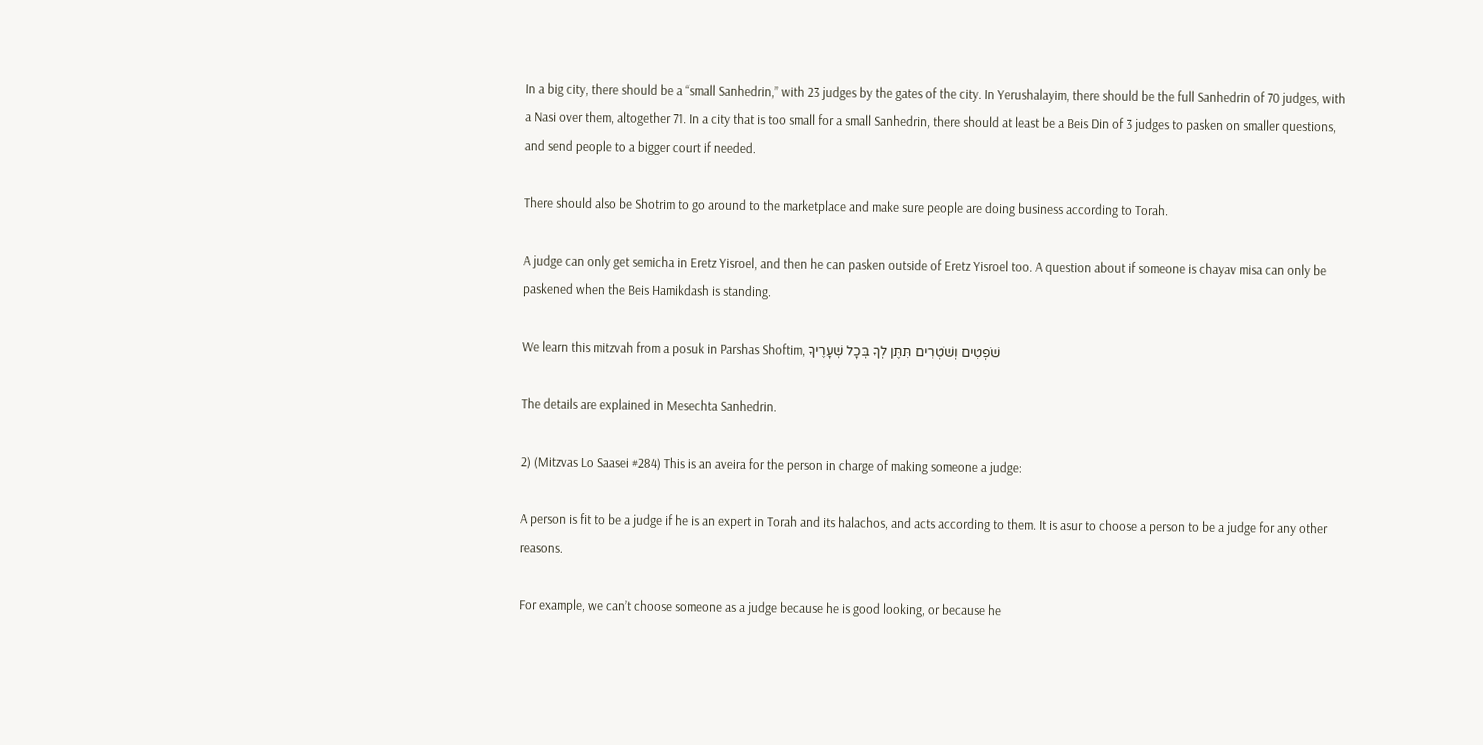In a big city, there should be a “small Sanhedrin,” with 23 judges by the gates of the city. In Yerushalayim, there should be the full Sanhedrin of 70 judges, with a Nasi over them, altogether 71. In a city that is too small for a small Sanhedrin, there should at least be a Beis Din of 3 judges to pasken on smaller questions, and send people to a bigger court if needed.

There should also be Shotrim to go around to the marketplace and make sure people are doing business according to Torah.

A judge can only get semicha in Eretz Yisroel, and then he can pasken outside of Eretz Yisroel too. A question about if someone is chayav misa can only be paskened when the Beis Hamikdash is standing.

We learn this mitzvah from a posuk in Parshas Shoftim, שֹׁפְטִים וְשֹׁטְרִים תִּתֶּן לְךָ בְּכָל שְׁעָרֶיךָ

The details are explained in Mesechta Sanhedrin.

2) (Mitzvas Lo Saasei #284) This is an aveira for the person in charge of making someone a judge:

A person is fit to be a judge if he is an expert in Torah and its halachos, and acts according to them. It is asur to choose a person to be a judge for any other reasons.

For example, we can’t choose someone as a judge because he is good looking, or because he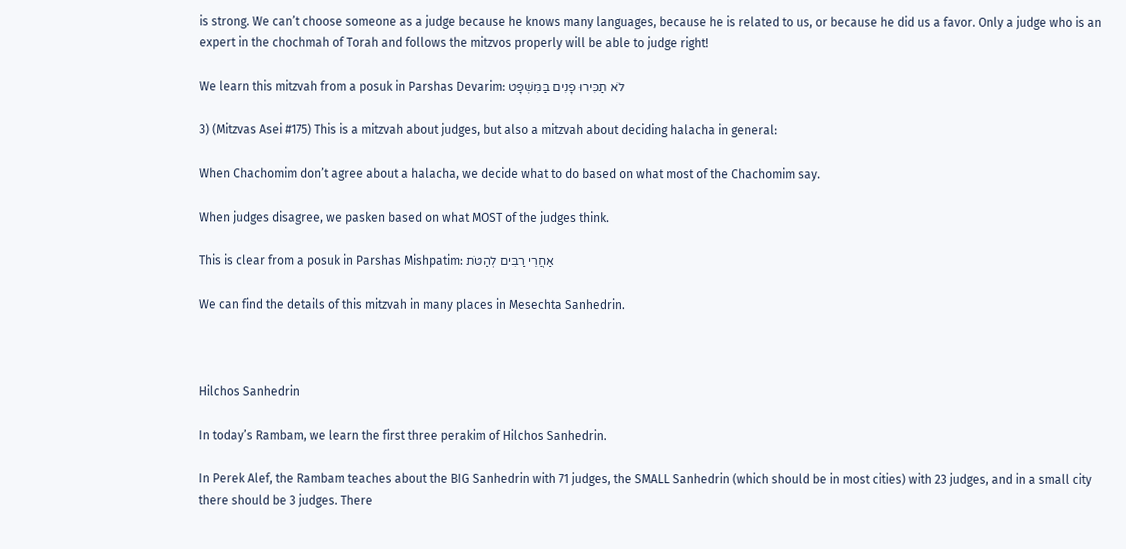is strong. We can’t choose someone as a judge because he knows many languages, because he is related to us, or because he did us a favor. Only a judge who is an expert in the chochmah of Torah and follows the mitzvos properly will be able to judge right!

We learn this mitzvah from a posuk in Parshas Devarim: לֹא תַכִּירוּ פָנִים בַּמִּשְׁפָּט

3) (Mitzvas Asei #175) This is a mitzvah about judges, but also a mitzvah about deciding halacha in general:

When Chachomim don’t agree about a halacha, we decide what to do based on what most of the Chachomim say.

When judges disagree, we pasken based on what MOST of the judges think.

This is clear from a posuk in Parshas Mishpatim: אַחֲרֵי רַבִּים לְהַטֹּת

We can find the details of this mitzvah in many places in Mesechta Sanhedrin.



Hilchos Sanhedrin

In today’s Rambam, we learn the first three perakim of Hilchos Sanhedrin.

In Perek Alef, the Rambam teaches about the BIG Sanhedrin with 71 judges, the SMALL Sanhedrin (which should be in most cities) with 23 judges, and in a small city there should be 3 judges. There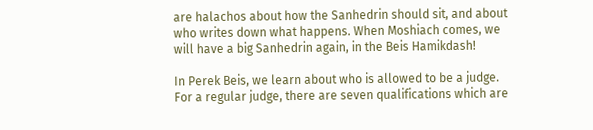are halachos about how the Sanhedrin should sit, and about who writes down what happens. When Moshiach comes, we will have a big Sanhedrin again, in the Beis Hamikdash!

In Perek Beis, we learn about who is allowed to be a judge. For a regular judge, there are seven qualifications which are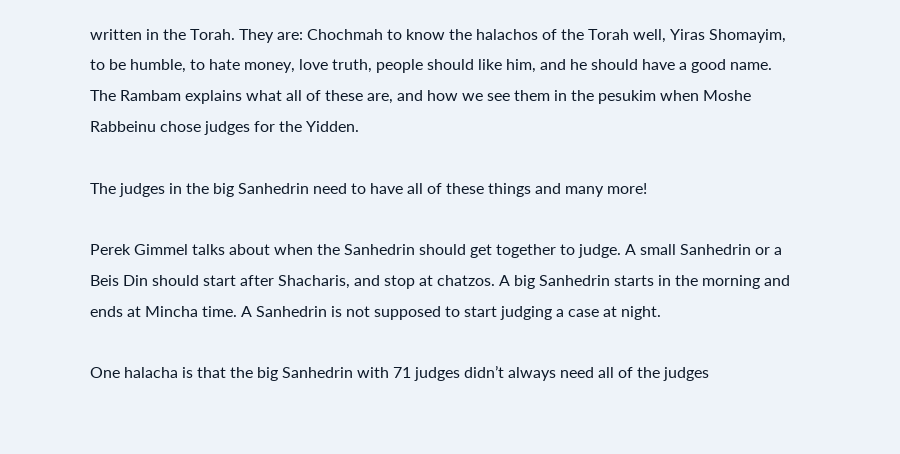written in the Torah. They are: Chochmah to know the halachos of the Torah well, Yiras Shomayim, to be humble, to hate money, love truth, people should like him, and he should have a good name. The Rambam explains what all of these are, and how we see them in the pesukim when Moshe Rabbeinu chose judges for the Yidden.

The judges in the big Sanhedrin need to have all of these things and many more!

Perek Gimmel talks about when the Sanhedrin should get together to judge. A small Sanhedrin or a Beis Din should start after Shacharis, and stop at chatzos. A big Sanhedrin starts in the morning and ends at Mincha time. A Sanhedrin is not supposed to start judging a case at night.

One halacha is that the big Sanhedrin with 71 judges didn’t always need all of the judges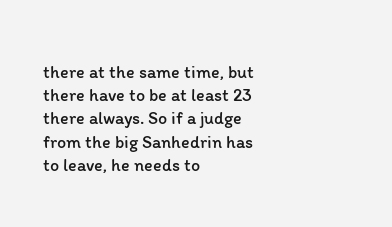there at the same time, but there have to be at least 23 there always. So if a judge from the big Sanhedrin has to leave, he needs to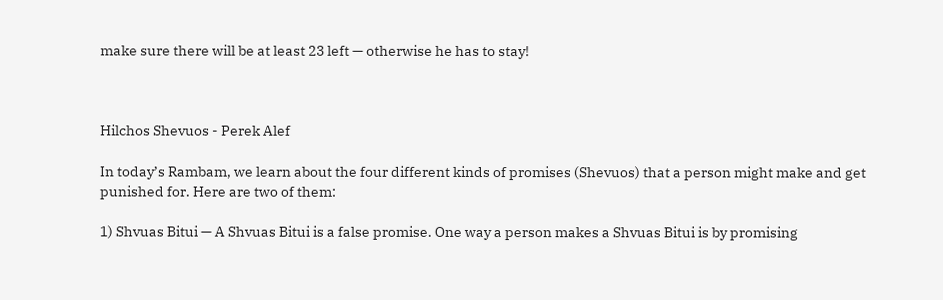make sure there will be at least 23 left — otherwise he has to stay!



Hilchos Shevuos - Perek Alef

In today’s Rambam, we learn about the four different kinds of promises (Shevuos) that a person might make and get punished for. Here are two of them:

1) Shvuas Bitui — A Shvuas Bitui is a false promise. One way a person makes a Shvuas Bitui is by promising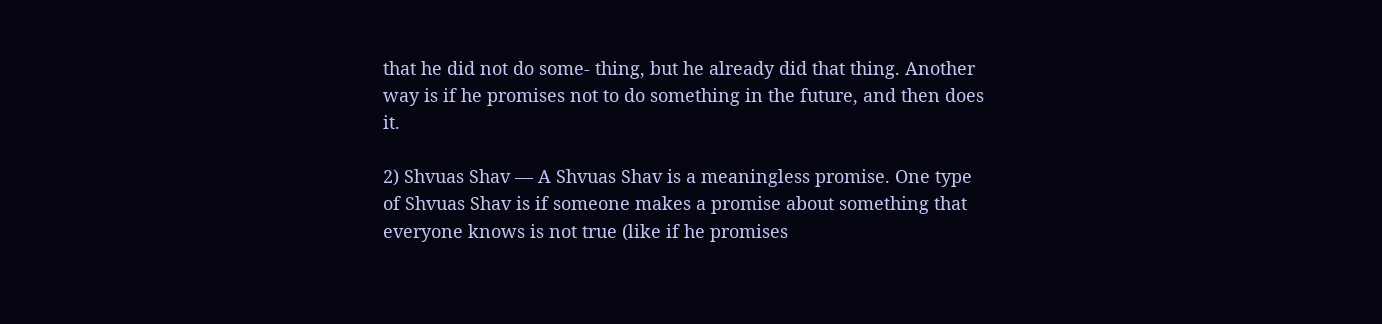that he did not do some- thing, but he already did that thing. Another way is if he promises not to do something in the future, and then does it.

2) Shvuas Shav — A Shvuas Shav is a meaningless promise. One type of Shvuas Shav is if someone makes a promise about something that everyone knows is not true (like if he promises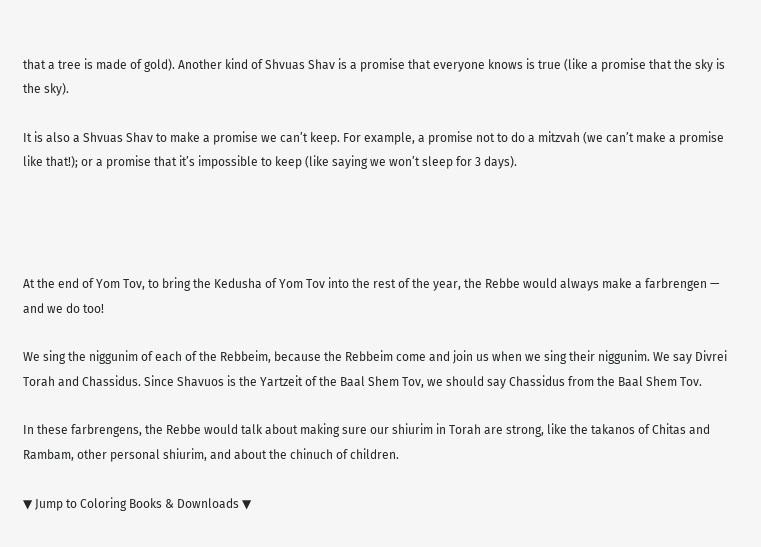that a tree is made of gold). Another kind of Shvuas Shav is a promise that everyone knows is true (like a promise that the sky is the sky).

It is also a Shvuas Shav to make a promise we can’t keep. For example, a promise not to do a mitzvah (we can’t make a promise like that!); or a promise that it’s impossible to keep (like saying we won’t sleep for 3 days).




At the end of Yom Tov, to bring the Kedusha of Yom Tov into the rest of the year, the Rebbe would always make a farbrengen — and we do too!

We sing the niggunim of each of the Rebbeim, because the Rebbeim come and join us when we sing their niggunim. We say Divrei Torah and Chassidus. Since Shavuos is the Yartzeit of the Baal Shem Tov, we should say Chassidus from the Baal Shem Tov.

In these farbrengens, the Rebbe would talk about making sure our shiurim in Torah are strong, like the takanos of Chitas and Rambam, other personal shiurim, and about the chinuch of children.

▼ Jump to Coloring Books & Downloads ▼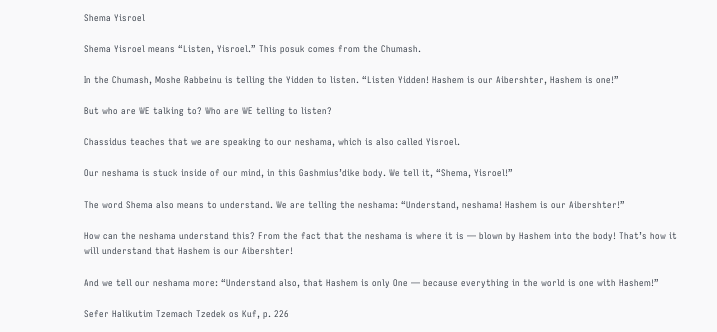Shema Yisroel

Shema Yisroel means “Listen, Yisroel.” This posuk comes from the Chumash.

In the Chumash, Moshe Rabbeinu is telling the Yidden to listen. “Listen Yidden! Hashem is our Aibershter, Hashem is one!”

But who are WE talking to? Who are WE telling to listen?

Chassidus teaches that we are speaking to our neshama, which is also called Yisroel.

Our neshama is stuck inside of our mind, in this Gashmius’dike body. We tell it, “Shema, Yisroel!”

The word Shema also means to understand. We are telling the neshama: “Understand, neshama! Hashem is our Aibershter!”

How can the neshama understand this? From the fact that the neshama is where it is — blown by Hashem into the body! That’s how it will understand that Hashem is our Aibershter!

And we tell our neshama more: “Understand also, that Hashem is only One — because everything in the world is one with Hashem!”

Sefer Halikutim Tzemach Tzedek os Kuf, p. 226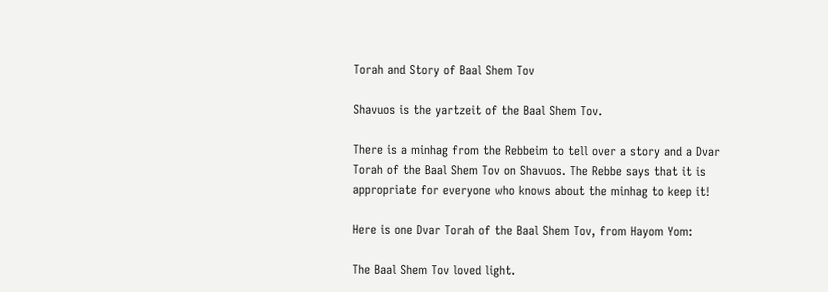Torah and Story of Baal Shem Tov

Shavuos is the yartzeit of the Baal Shem Tov.

There is a minhag from the Rebbeim to tell over a story and a Dvar Torah of the Baal Shem Tov on Shavuos. The Rebbe says that it is appropriate for everyone who knows about the minhag to keep it!

Here is one Dvar Torah of the Baal Shem Tov, from Hayom Yom:

The Baal Shem Tov loved light.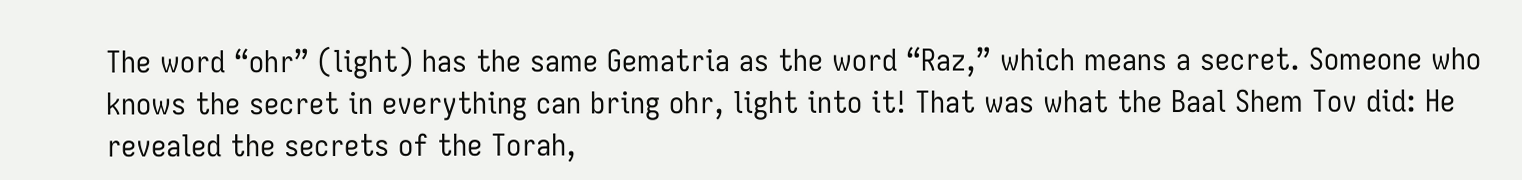The word “ohr” (light) has the same Gematria as the word “Raz,” which means a secret. Someone who knows the secret in everything can bring ohr, light into it! That was what the Baal Shem Tov did: He revealed the secrets of the Torah,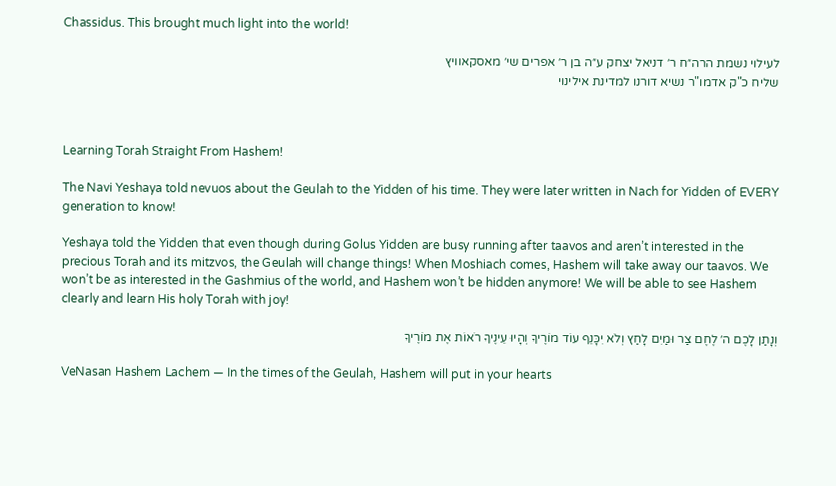Chassidus. This brought much light into the world!

לעילוי נשמת הרה״ח ר׳ דניאל יצחק ע״ה בן ר׳ אפרים שי׳ מאסקאוויץ
שליח כ"ק אדמו"ר נשיא דורנו למדינת אילינוי



Learning Torah Straight From Hashem!

The Navi Yeshaya told nevuos about the Geulah to the Yidden of his time. They were later written in Nach for Yidden of EVERY generation to know!

Yeshaya told the Yidden that even though during Golus Yidden are busy running after taavos and aren’t interested in the precious Torah and its mitzvos, the Geulah will change things! When Moshiach comes, Hashem will take away our taavos. We won’t be as interested in the Gashmius of the world, and Hashem won’t be hidden anymore! We will be able to see Hashem clearly and learn His holy Torah with joy!

וְנָתַן לָכֶם ה׳ לֶחֶם צַר וּמַיִם לָחַץ וְלֹא יִכָּנֵף עוֹד מוֹרֶיךָ וְהָיוּ עֵינֶיךָ רֹאוֹת אֶת מוֹרֶיךָ

VeNasan Hashem Lachem — In the times of the Geulah, Hashem will put in your hearts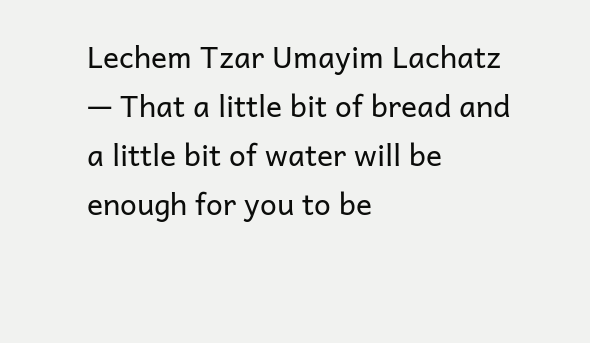Lechem Tzar Umayim Lachatz — That a little bit of bread and a little bit of water will be enough for you to be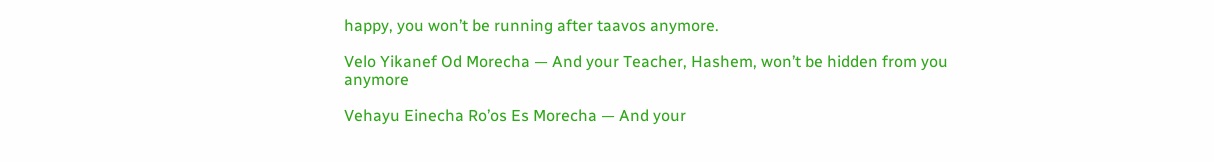happy, you won’t be running after taavos anymore.

Velo Yikanef Od Morecha — And your Teacher, Hashem, won’t be hidden from you anymore

Vehayu Einecha Ro’os Es Morecha — And your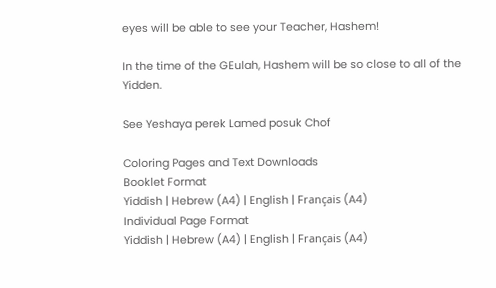eyes will be able to see your Teacher, Hashem!

In the time of the GEulah, Hashem will be so close to all of the Yidden.

See Yeshaya perek Lamed posuk Chof

Coloring Pages and Text Downloads
Booklet Format
Yiddish | Hebrew (A4) | English | Français (A4)
Individual Page Format
Yiddish | Hebrew (A4) | English | Français (A4)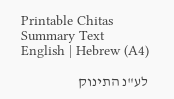Printable Chitas Summary Text
English | Hebrew (A4)

לע"נ התינוק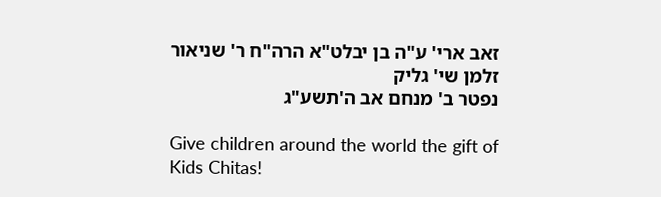זאב ארי' ע"ה בן יבלט"א הרה"ח ר' שניאור זלמן שי' גליק
נפטר ב' מנחם אב ה'תשע"ג

Give children around the world the gift of Kids Chitas!